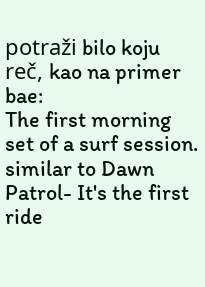potraži bilo koju reč, kao na primer bae:
The first morning set of a surf session. similar to Dawn Patrol- It's the first ride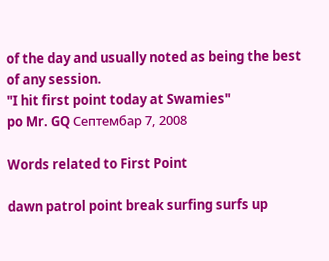of the day and usually noted as being the best of any session.
"I hit first point today at Swamies"
po Mr. GQ Септембар 7, 2008

Words related to First Point

dawn patrol point break surfing surfs up